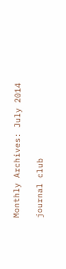Monthly Archives: July 2014

journal club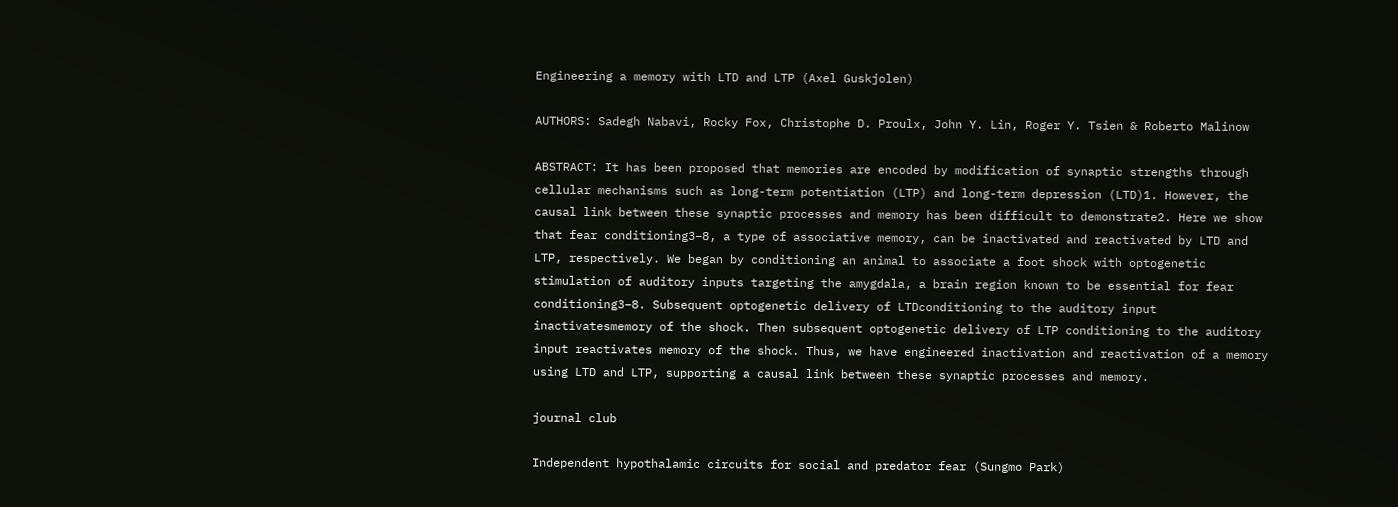Engineering a memory with LTD and LTP (Axel Guskjolen)

AUTHORS: Sadegh Nabavi, Rocky Fox, Christophe D. Proulx, John Y. Lin, Roger Y. Tsien & Roberto Malinow

ABSTRACT: It has been proposed that memories are encoded by modification of synaptic strengths through cellular mechanisms such as long-term potentiation (LTP) and long-term depression (LTD)1. However, the causal link between these synaptic processes and memory has been difficult to demonstrate2. Here we show that fear conditioning3–8, a type of associative memory, can be inactivated and reactivated by LTD and LTP, respectively. We began by conditioning an animal to associate a foot shock with optogenetic stimulation of auditory inputs targeting the amygdala, a brain region known to be essential for fear conditioning3–8. Subsequent optogenetic delivery of LTDconditioning to the auditory input inactivatesmemory of the shock. Then subsequent optogenetic delivery of LTP conditioning to the auditory input reactivates memory of the shock. Thus, we have engineered inactivation and reactivation of a memory using LTD and LTP, supporting a causal link between these synaptic processes and memory.

journal club

Independent hypothalamic circuits for social and predator fear (Sungmo Park)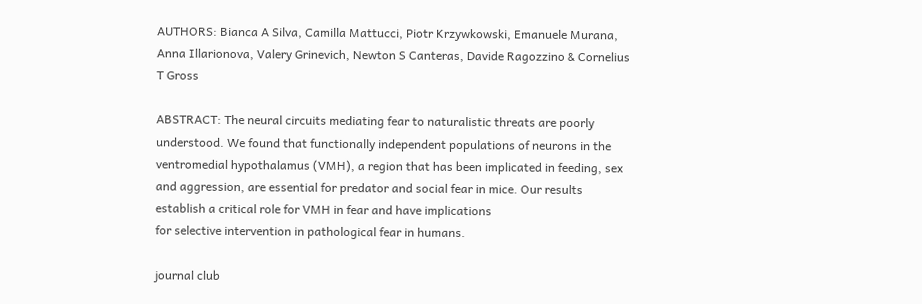AUTHORS: Bianca A Silva, Camilla Mattucci, Piotr Krzywkowski, Emanuele Murana, Anna Illarionova, Valery Grinevich, Newton S Canteras, Davide Ragozzino & Cornelius T Gross

ABSTRACT: The neural circuits mediating fear to naturalistic threats are poorly understood. We found that functionally independent populations of neurons in the ventromedial hypothalamus (VMH), a region that has been implicated in feeding, sex and aggression, are essential for predator and social fear in mice. Our results establish a critical role for VMH in fear and have implications
for selective intervention in pathological fear in humans.

journal club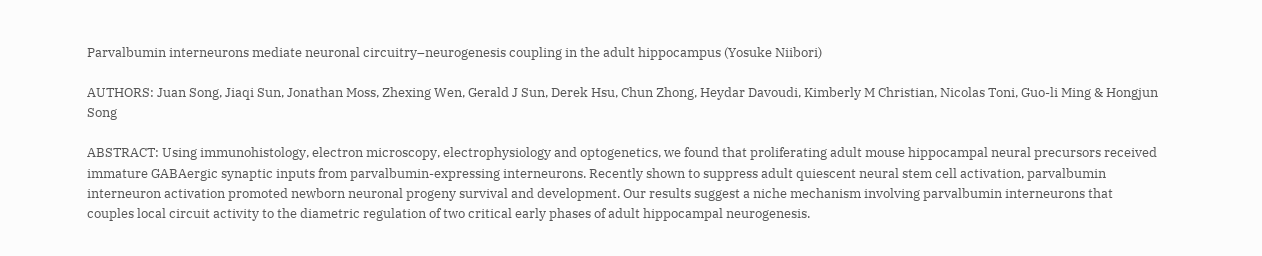Parvalbumin interneurons mediate neuronal circuitry–neurogenesis coupling in the adult hippocampus (Yosuke Niibori)

AUTHORS: Juan Song, Jiaqi Sun, Jonathan Moss, Zhexing Wen, Gerald J Sun, Derek Hsu, Chun Zhong, Heydar Davoudi, Kimberly M Christian, Nicolas Toni, Guo-li Ming & Hongjun Song

ABSTRACT: Using immunohistology, electron microscopy, electrophysiology and optogenetics, we found that proliferating adult mouse hippocampal neural precursors received immature GABAergic synaptic inputs from parvalbumin-expressing interneurons. Recently shown to suppress adult quiescent neural stem cell activation, parvalbumin interneuron activation promoted newborn neuronal progeny survival and development. Our results suggest a niche mechanism involving parvalbumin interneurons that couples local circuit activity to the diametric regulation of two critical early phases of adult hippocampal neurogenesis.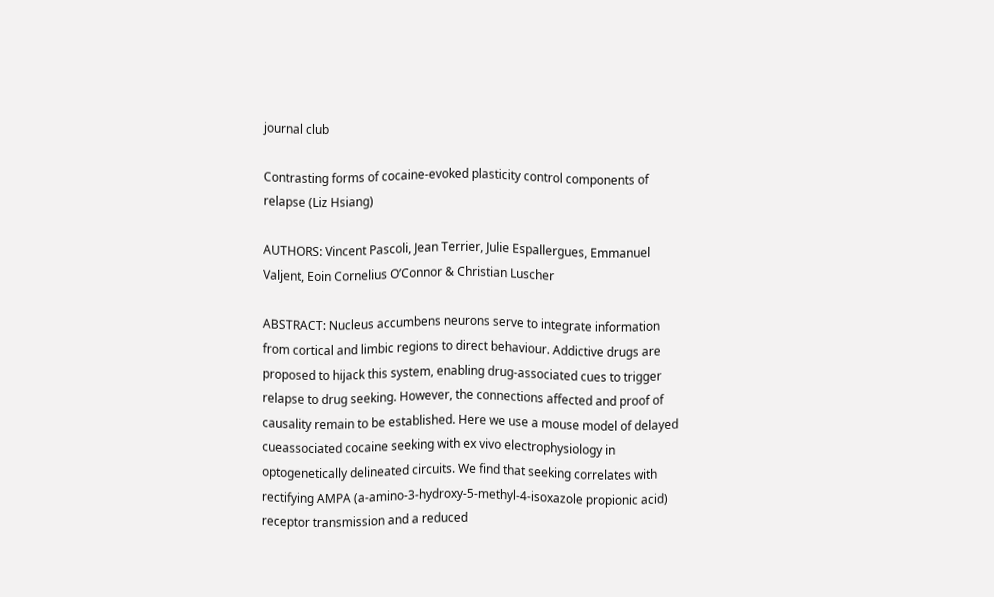journal club

Contrasting forms of cocaine-evoked plasticity control components of relapse (Liz Hsiang)

AUTHORS: Vincent Pascoli, Jean Terrier, Julie Espallergues, Emmanuel Valjent, Eoin Cornelius O’Connor & Christian Luscher

ABSTRACT: Nucleus accumbens neurons serve to integrate information from cortical and limbic regions to direct behaviour. Addictive drugs are proposed to hijack this system, enabling drug-associated cues to trigger relapse to drug seeking. However, the connections affected and proof of causality remain to be established. Here we use a mouse model of delayed cueassociated cocaine seeking with ex vivo electrophysiology in optogenetically delineated circuits. We find that seeking correlates with rectifying AMPA (a-amino-3-hydroxy-5-methyl-4-isoxazole propionic acid) receptor transmission and a reduced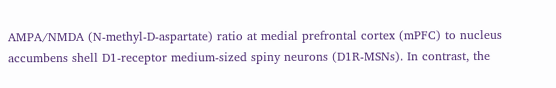AMPA/NMDA (N-methyl-D-aspartate) ratio at medial prefrontal cortex (mPFC) to nucleus accumbens shell D1-receptor medium-sized spiny neurons (D1R-MSNs). In contrast, the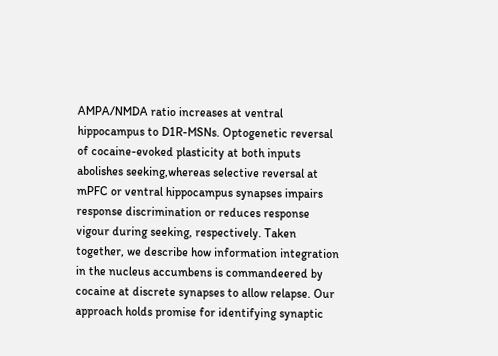AMPA/NMDA ratio increases at ventral hippocampus to D1R-MSNs. Optogenetic reversal of cocaine-evoked plasticity at both inputs abolishes seeking,whereas selective reversal at mPFC or ventral hippocampus synapses impairs response discrimination or reduces response vigour during seeking, respectively. Taken together, we describe how information integration in the nucleus accumbens is commandeered by cocaine at discrete synapses to allow relapse. Our approach holds promise for identifying synaptic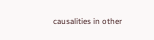causalities in other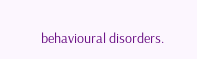behavioural disorders.